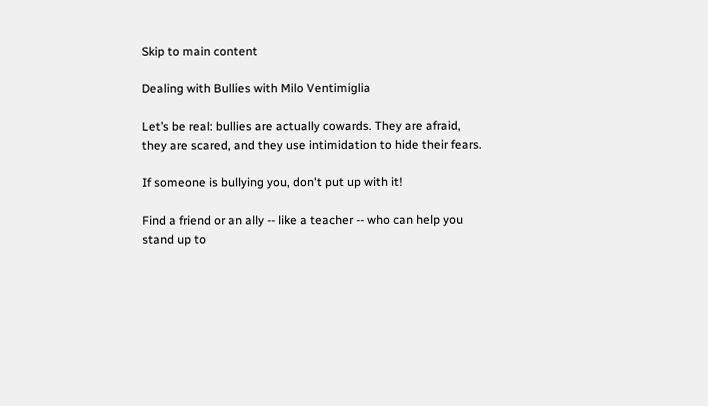Skip to main content

Dealing with Bullies with Milo Ventimiglia

Let’s be real: bullies are actually cowards. They are afraid, they are scared, and they use intimidation to hide their fears.

If someone is bullying you, don't put up with it!

Find a friend or an ally -- like a teacher -- who can help you stand up to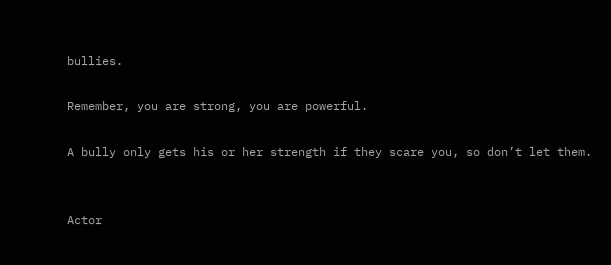bullies.

Remember, you are strong, you are powerful.

A bully only gets his or her strength if they scare you, so don’t let them.


Actor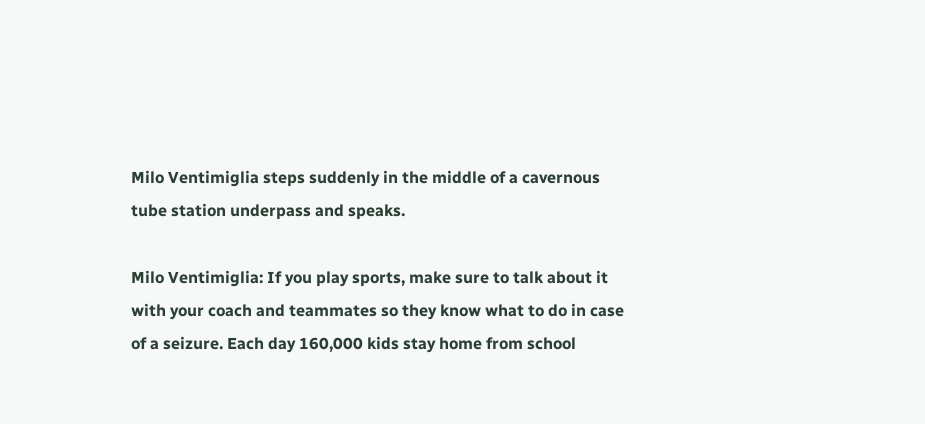Milo Ventimiglia steps suddenly in the middle of a cavernous tube station underpass and speaks.

Milo Ventimiglia: If you play sports, make sure to talk about it with your coach and teammates so they know what to do in case of a seizure. Each day 160,000 kids stay home from school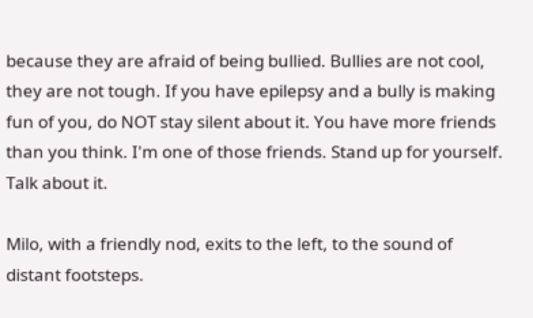because they are afraid of being bullied. Bullies are not cool, they are not tough. If you have epilepsy and a bully is making fun of you, do NOT stay silent about it. You have more friends than you think. I'm one of those friends. Stand up for yourself. Talk about it.

Milo, with a friendly nod, exits to the left, to the sound of distant footsteps.